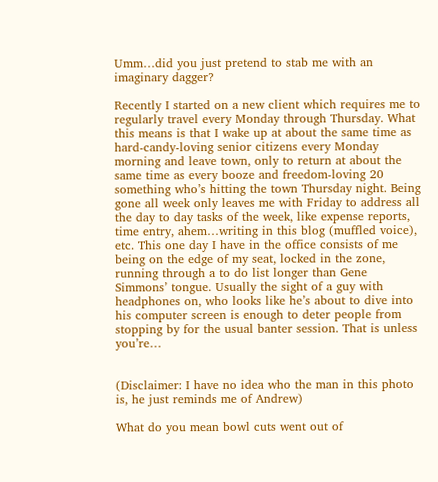Umm…did you just pretend to stab me with an imaginary dagger?

Recently I started on a new client which requires me to regularly travel every Monday through Thursday. What this means is that I wake up at about the same time as hard-candy-loving senior citizens every Monday morning and leave town, only to return at about the same time as every booze and freedom-loving 20 something who’s hitting the town Thursday night. Being gone all week only leaves me with Friday to address all the day to day tasks of the week, like expense reports, time entry, ahem…writing in this blog (muffled voice), etc. This one day I have in the office consists of me being on the edge of my seat, locked in the zone, running through a to do list longer than Gene Simmons’ tongue. Usually the sight of a guy with headphones on, who looks like he’s about to dive into his computer screen is enough to deter people from stopping by for the usual banter session. That is unless you’re…


(Disclaimer: I have no idea who the man in this photo is, he just reminds me of Andrew)

What do you mean bowl cuts went out of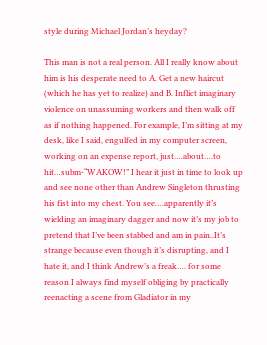style during Michael Jordan’s heyday?

This man is not a real person. All I really know about him is his desperate need to A. Get a new haircut (which he has yet to realize) and B. Inflict imaginary violence on unassuming workers and then walk off as if nothing happened. For example, I’m sitting at my desk, like I said, engulfed in my computer screen, working on an expense report, just….about….to hit…subm-“WAKOW!” I hear it just in time to look up and see none other than Andrew Singleton thrusting his fist into my chest. You see….apparently it’s wielding an imaginary dagger and now it’s my job to pretend that I’ve been stabbed and am in pain..It’s strange because even though it’s disrupting, and I hate it, and I think Andrew’s a freak…. for some reason I always find myself obliging by practically reenacting a scene from Gladiator in my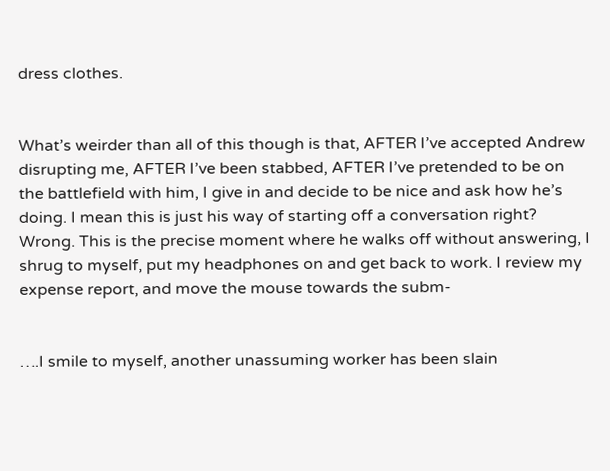dress clothes.


What’s weirder than all of this though is that, AFTER I’ve accepted Andrew disrupting me, AFTER I’ve been stabbed, AFTER I’ve pretended to be on the battlefield with him, I give in and decide to be nice and ask how he’s doing. I mean this is just his way of starting off a conversation right? Wrong. This is the precise moment where he walks off without answering, I shrug to myself, put my headphones on and get back to work. I review my expense report, and move the mouse towards the subm-


….I smile to myself, another unassuming worker has been slain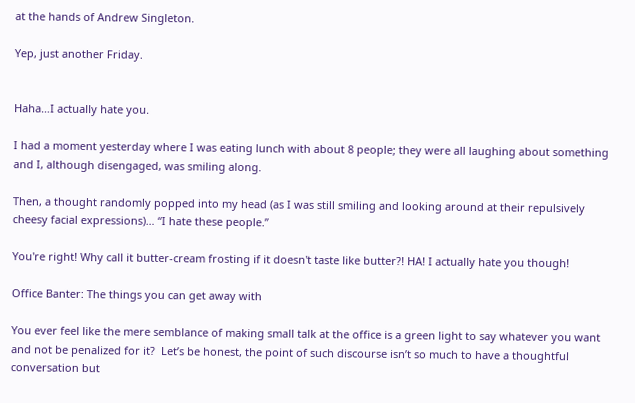at the hands of Andrew Singleton.

Yep, just another Friday.


Haha…I actually hate you.

I had a moment yesterday where I was eating lunch with about 8 people; they were all laughing about something and I, although disengaged, was smiling along.

Then, a thought randomly popped into my head (as I was still smiling and looking around at their repulsively cheesy facial expressions)… “I hate these people.”

You're right! Why call it butter-cream frosting if it doesn't taste like butter?! HA! I actually hate you though!

Office Banter: The things you can get away with

You ever feel like the mere semblance of making small talk at the office is a green light to say whatever you want and not be penalized for it?  Let’s be honest, the point of such discourse isn’t so much to have a thoughtful conversation but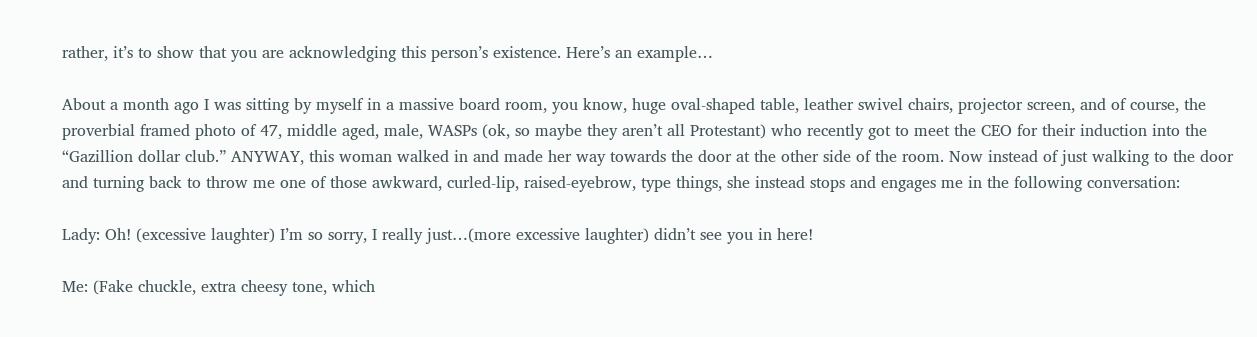rather, it’s to show that you are acknowledging this person’s existence. Here’s an example…

About a month ago I was sitting by myself in a massive board room, you know, huge oval-shaped table, leather swivel chairs, projector screen, and of course, the proverbial framed photo of 47, middle aged, male, WASPs (ok, so maybe they aren’t all Protestant) who recently got to meet the CEO for their induction into the “Gazillion dollar club.” ANYWAY, this woman walked in and made her way towards the door at the other side of the room. Now instead of just walking to the door and turning back to throw me one of those awkward, curled-lip, raised-eyebrow, type things, she instead stops and engages me in the following conversation:

Lady: Oh! (excessive laughter) I’m so sorry, I really just…(more excessive laughter) didn’t see you in here!

Me: (Fake chuckle, extra cheesy tone, which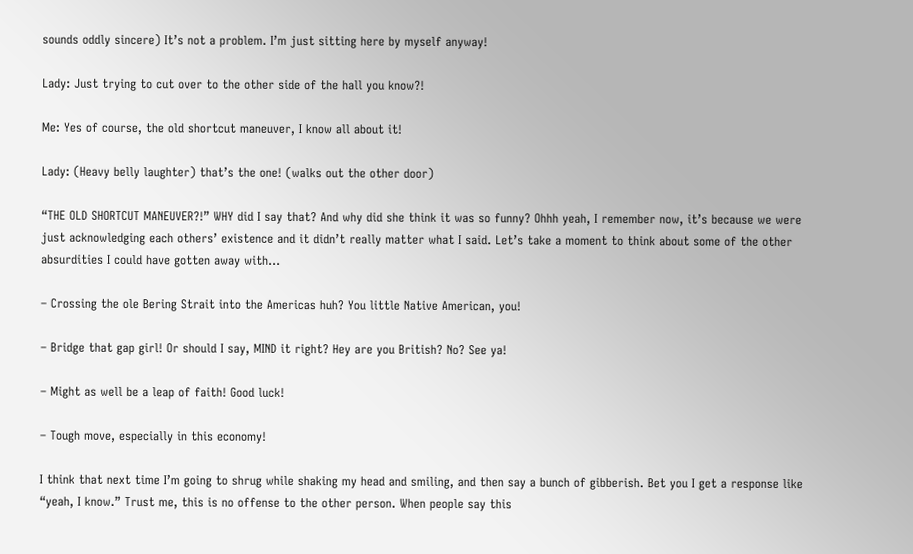sounds oddly sincere) It’s not a problem. I’m just sitting here by myself anyway!

Lady: Just trying to cut over to the other side of the hall you know?!

Me: Yes of course, the old shortcut maneuver, I know all about it!

Lady: (Heavy belly laughter) that’s the one! (walks out the other door)

“THE OLD SHORTCUT MANEUVER?!” WHY did I say that? And why did she think it was so funny? Ohhh yeah, I remember now, it’s because we were just acknowledging each others’ existence and it didn’t really matter what I said. Let’s take a moment to think about some of the other absurdities I could have gotten away with…

– Crossing the ole Bering Strait into the Americas huh? You little Native American, you!

– Bridge that gap girl! Or should I say, MIND it right? Hey are you British? No? See ya!

– Might as well be a leap of faith! Good luck!

– Tough move, especially in this economy!

I think that next time I’m going to shrug while shaking my head and smiling, and then say a bunch of gibberish. Bet you I get a response like “yeah, I know.” Trust me, this is no offense to the other person. When people say this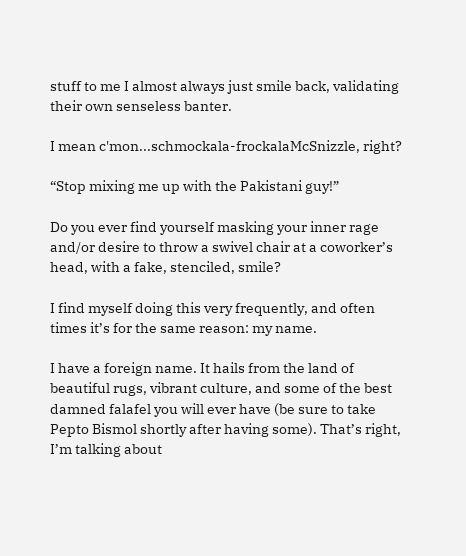stuff to me I almost always just smile back, validating their own senseless banter.

I mean c'mon...schmockala-frockalaMcSnizzle, right?

“Stop mixing me up with the Pakistani guy!”

Do you ever find yourself masking your inner rage and/or desire to throw a swivel chair at a coworker’s head, with a fake, stenciled, smile?

I find myself doing this very frequently, and often times it’s for the same reason: my name.

I have a foreign name. It hails from the land of beautiful rugs, vibrant culture, and some of the best damned falafel you will ever have (be sure to take Pepto Bismol shortly after having some). That’s right, I’m talking about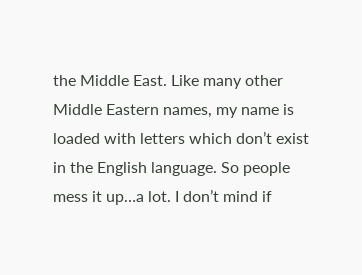the Middle East. Like many other Middle Eastern names, my name is loaded with letters which don’t exist in the English language. So people mess it up…a lot. I don’t mind if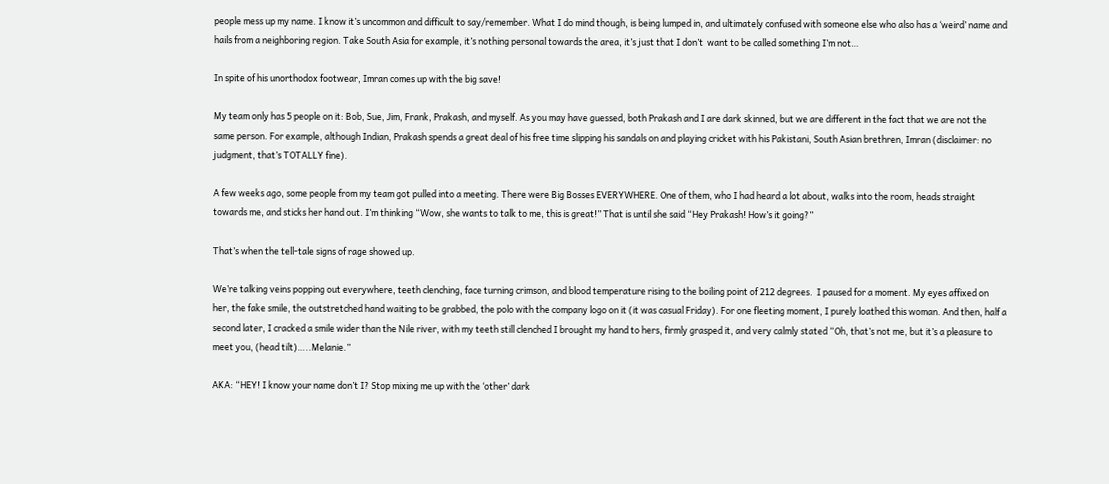people mess up my name. I know it’s uncommon and difficult to say/remember. What I do mind though, is being lumped in, and ultimately confused with someone else who also has a ‘weird’ name and hails from a neighboring region. Take South Asia for example, it’s nothing personal towards the area, it’s just that I don’t  want to be called something I’m not…

In spite of his unorthodox footwear, Imran comes up with the big save!

My team only has 5 people on it: Bob, Sue, Jim, Frank, Prakash, and myself. As you may have guessed, both Prakash and I are dark skinned, but we are different in the fact that we are not the same person. For example, although Indian, Prakash spends a great deal of his free time slipping his sandals on and playing cricket with his Pakistani, South Asian brethren, Imran (disclaimer: no judgment, that’s TOTALLY fine).

A few weeks ago, some people from my team got pulled into a meeting. There were Big Bosses EVERYWHERE. One of them, who I had heard a lot about, walks into the room, heads straight towards me, and sticks her hand out. I’m thinking “Wow, she wants to talk to me, this is great!” That is until she said “Hey Prakash! How’s it going?”

That’s when the tell-tale signs of rage showed up.

We’re talking veins popping out everywhere, teeth clenching, face turning crimson, and blood temperature rising to the boiling point of 212 degrees.  I paused for a moment. My eyes affixed on her, the fake smile, the outstretched hand waiting to be grabbed, the polo with the company logo on it (it was casual Friday). For one fleeting moment, I purely loathed this woman. And then, half a second later, I cracked a smile wider than the Nile river, with my teeth still clenched I brought my hand to hers, firmly grasped it, and very calmly stated “Oh, that’s not me, but it’s a pleasure to meet you, (head tilt)…..Melanie.”

AKA: “HEY! I know your name don’t I? Stop mixing me up with the ‘other’ dark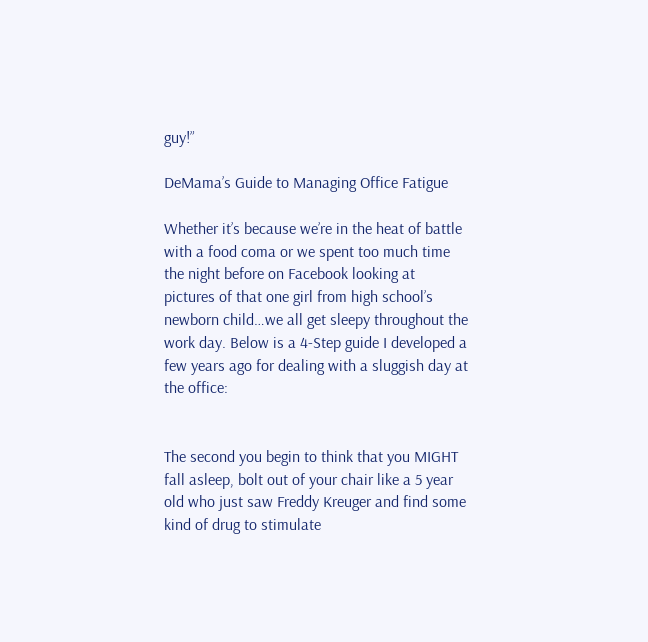guy!”

DeMama’s Guide to Managing Office Fatigue

Whether it’s because we’re in the heat of battle with a food coma or we spent too much time the night before on Facebook looking at pictures of that one girl from high school’s newborn child…we all get sleepy throughout the work day. Below is a 4-Step guide I developed a few years ago for dealing with a sluggish day at the office:


The second you begin to think that you MIGHT fall asleep, bolt out of your chair like a 5 year old who just saw Freddy Kreuger and find some kind of drug to stimulate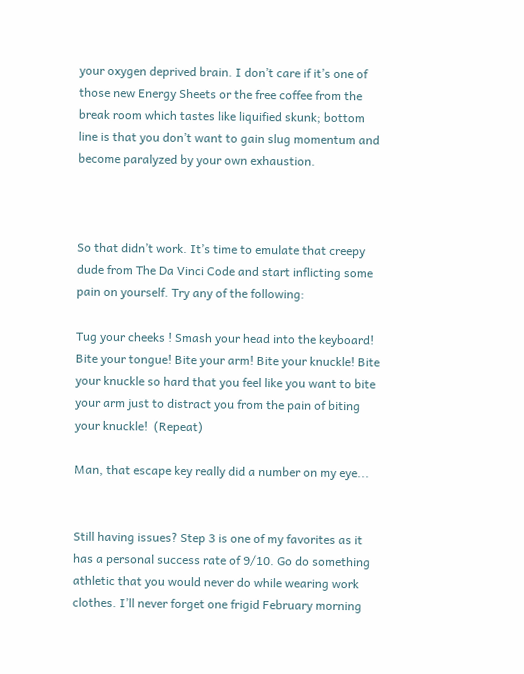your oxygen deprived brain. I don’t care if it’s one of those new Energy Sheets or the free coffee from the break room which tastes like liquified skunk; bottom line is that you don’t want to gain slug momentum and become paralyzed by your own exhaustion.



So that didn’t work. It’s time to emulate that creepy dude from The Da Vinci Code and start inflicting some pain on yourself. Try any of the following:

Tug your cheeks ! Smash your head into the keyboard! Bite your tongue! Bite your arm! Bite your knuckle! Bite your knuckle so hard that you feel like you want to bite your arm just to distract you from the pain of biting your knuckle!  (Repeat)

Man, that escape key really did a number on my eye...


Still having issues? Step 3 is one of my favorites as it has a personal success rate of 9/10. Go do something athletic that you would never do while wearing work clothes. I’ll never forget one frigid February morning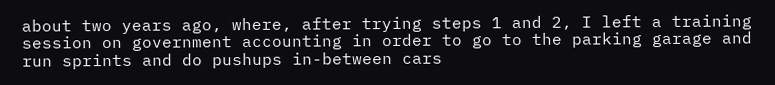about two years ago, where, after trying steps 1 and 2, I left a training session on government accounting in order to go to the parking garage and run sprints and do pushups in-between cars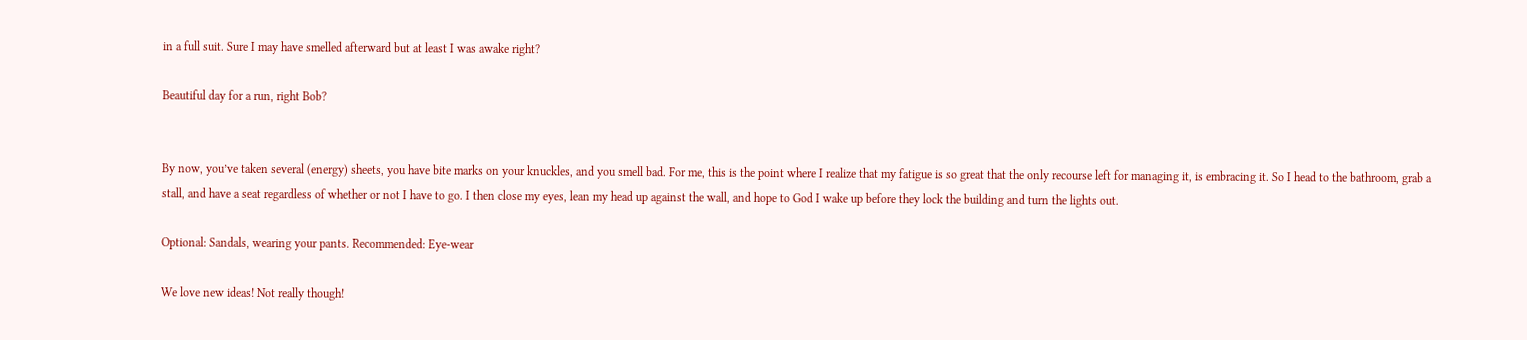in a full suit. Sure I may have smelled afterward but at least I was awake right?

Beautiful day for a run, right Bob?


By now, you’ve taken several (energy) sheets, you have bite marks on your knuckles, and you smell bad. For me, this is the point where I realize that my fatigue is so great that the only recourse left for managing it, is embracing it. So I head to the bathroom, grab a stall, and have a seat regardless of whether or not I have to go. I then close my eyes, lean my head up against the wall, and hope to God I wake up before they lock the building and turn the lights out.

Optional: Sandals, wearing your pants. Recommended: Eye-wear

We love new ideas! Not really though!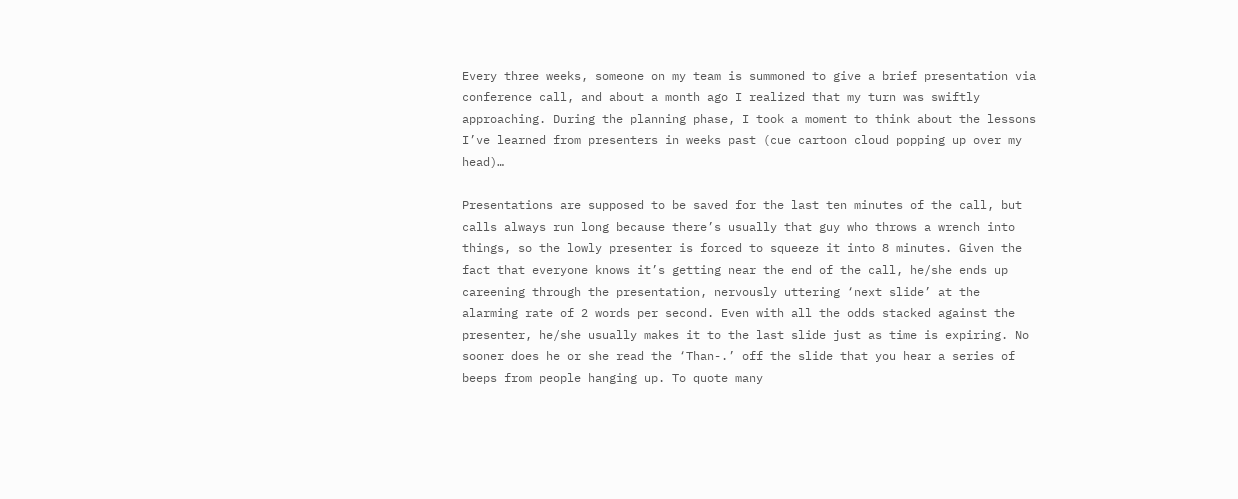Every three weeks, someone on my team is summoned to give a brief presentation via conference call, and about a month ago I realized that my turn was swiftly approaching. During the planning phase, I took a moment to think about the lessons I’ve learned from presenters in weeks past (cue cartoon cloud popping up over my head)…

Presentations are supposed to be saved for the last ten minutes of the call, but calls always run long because there’s usually that guy who throws a wrench into things, so the lowly presenter is forced to squeeze it into 8 minutes. Given the fact that everyone knows it’s getting near the end of the call, he/she ends up careening through the presentation, nervously uttering ‘next slide’ at the alarming rate of 2 words per second. Even with all the odds stacked against the presenter, he/she usually makes it to the last slide just as time is expiring. No sooner does he or she read the ‘Than-.’ off the slide that you hear a series of beeps from people hanging up. To quote many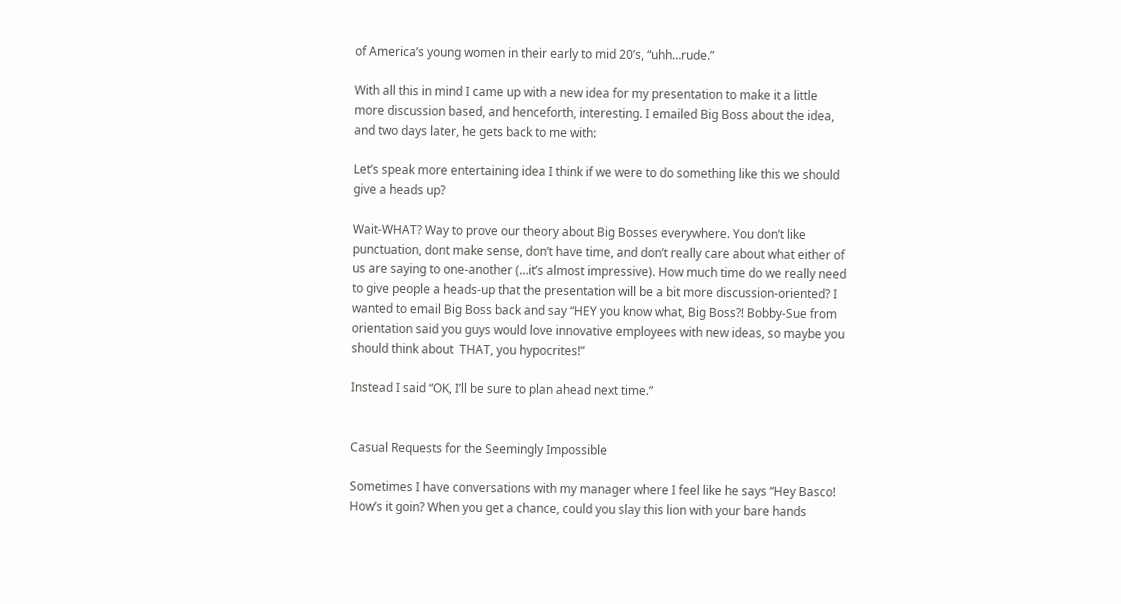of America’s young women in their early to mid 20’s, “uhh…rude.”

With all this in mind I came up with a new idea for my presentation to make it a little more discussion based, and henceforth, interesting. I emailed Big Boss about the idea, and two days later, he gets back to me with:

Let’s speak more entertaining idea I think if we were to do something like this we should give a heads up?

Wait-WHAT? Way to prove our theory about Big Bosses everywhere. You don’t like punctuation, dont make sense, don’t have time, and don’t really care about what either of us are saying to one-another (…it’s almost impressive). How much time do we really need to give people a heads-up that the presentation will be a bit more discussion-oriented? I wanted to email Big Boss back and say “HEY you know what, Big Boss?! Bobby-Sue from orientation said you guys would love innovative employees with new ideas, so maybe you should think about  THAT, you hypocrites!”

Instead I said “OK, I’ll be sure to plan ahead next time.”


Casual Requests for the Seemingly Impossible

Sometimes I have conversations with my manager where I feel like he says “Hey Basco! How’s it goin? When you get a chance, could you slay this lion with your bare hands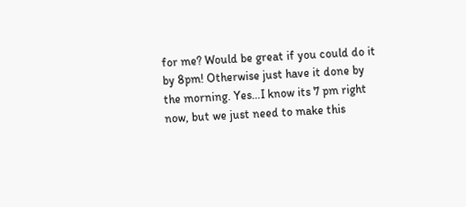for me? Would be great if you could do it by 8pm! Otherwise just have it done by the morning. Yes…I know its 7 pm right now, but we just need to make this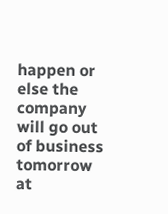happen or else the company will go out of business tomorrow at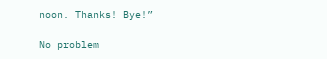noon. Thanks! Bye!”

No problem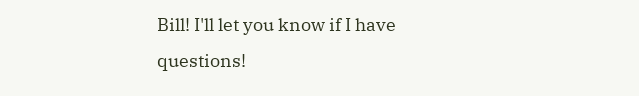Bill! I'll let you know if I have questions!